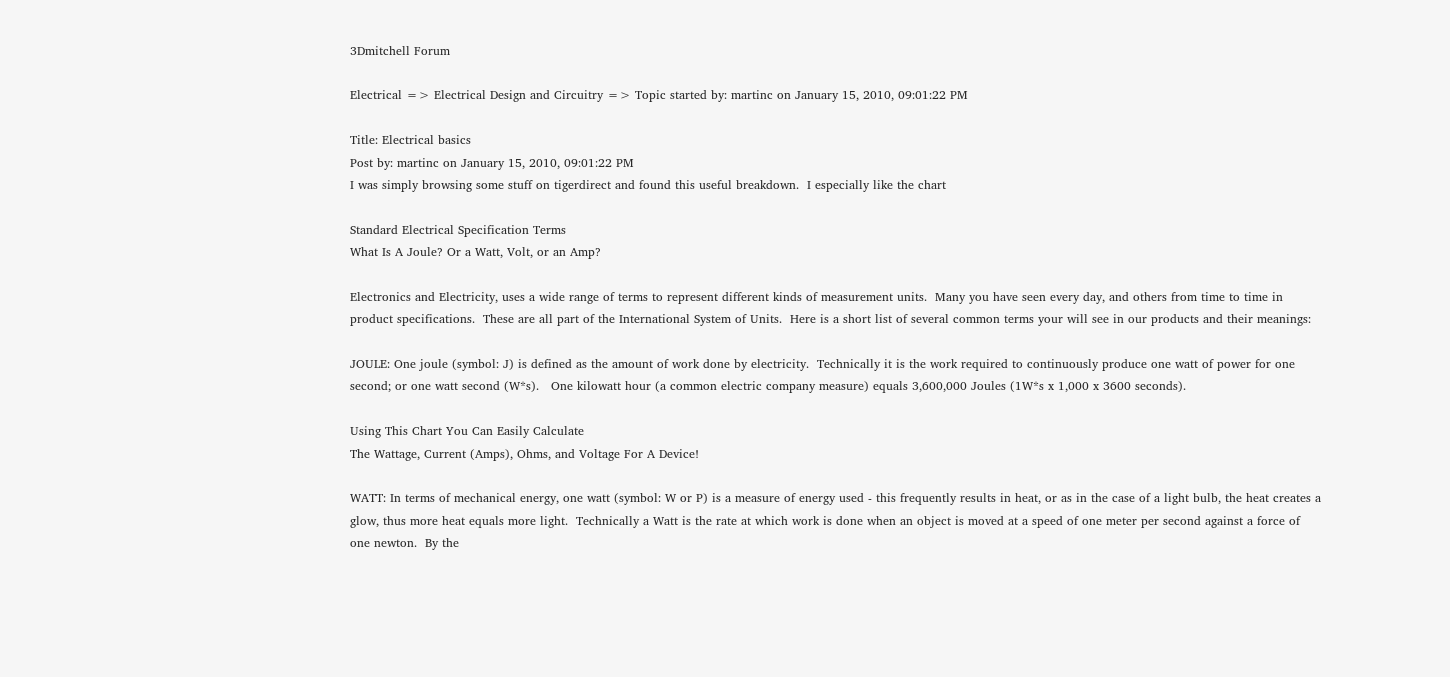3Dmitchell Forum

Electrical => Electrical Design and Circuitry => Topic started by: martinc on January 15, 2010, 09:01:22 PM

Title: Electrical basics
Post by: martinc on January 15, 2010, 09:01:22 PM
I was simply browsing some stuff on tigerdirect and found this useful breakdown.  I especially like the chart

Standard Electrical Specification Terms
What Is A Joule? Or a Watt, Volt, or an Amp?

Electronics and Electricity, uses a wide range of terms to represent different kinds of measurement units.  Many you have seen every day, and others from time to time in product specifications.  These are all part of the International System of Units.  Here is a short list of several common terms your will see in our products and their meanings:

JOULE: One joule (symbol: J) is defined as the amount of work done by electricity.  Technically it is the work required to continuously produce one watt of power for one second; or one watt second (W*s).   One kilowatt hour (a common electric company measure) equals 3,600,000 Joules (1W*s x 1,000 x 3600 seconds).

Using This Chart You Can Easily Calculate
The Wattage, Current (Amps), Ohms, and Voltage For A Device!

WATT: In terms of mechanical energy, one watt (symbol: W or P) is a measure of energy used - this frequently results in heat, or as in the case of a light bulb, the heat creates a glow, thus more heat equals more light.  Technically a Watt is the rate at which work is done when an object is moved at a speed of one meter per second against a force of one newton.  By the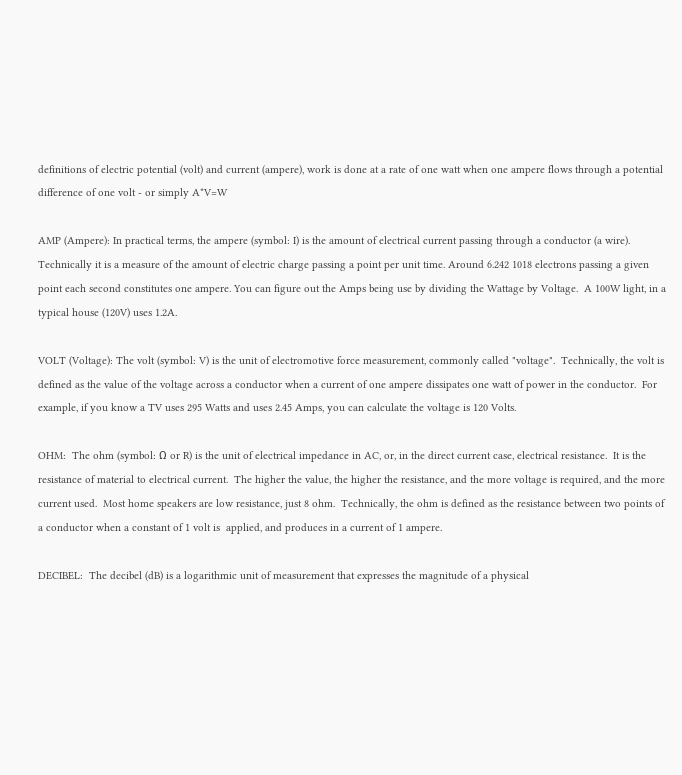definitions of electric potential (volt) and current (ampere), work is done at a rate of one watt when one ampere flows through a potential difference of one volt - or simply A*V=W

AMP (Ampere): In practical terms, the ampere (symbol: I) is the amount of electrical current passing through a conductor (a wire).  Technically it is a measure of the amount of electric charge passing a point per unit time. Around 6.242 1018 electrons passing a given point each second constitutes one ampere. You can figure out the Amps being use by dividing the Wattage by Voltage.  A 100W light, in a typical house (120V) uses 1.2A.

VOLT (Voltage): The volt (symbol: V) is the unit of electromotive force measurement, commonly called "voltage".  Technically, the volt is defined as the value of the voltage across a conductor when a current of one ampere dissipates one watt of power in the conductor.  For example, if you know a TV uses 295 Watts and uses 2.45 Amps, you can calculate the voltage is 120 Volts.

OHM:  The ohm (symbol: Ω or R) is the unit of electrical impedance in AC, or, in the direct current case, electrical resistance.  It is the resistance of material to electrical current.  The higher the value, the higher the resistance, and the more voltage is required, and the more current used.  Most home speakers are low resistance, just 8 ohm.  Technically, the ohm is defined as the resistance between two points of a conductor when a constant of 1 volt is  applied, and produces in a current of 1 ampere.

DECIBEL:  The decibel (dB) is a logarithmic unit of measurement that expresses the magnitude of a physical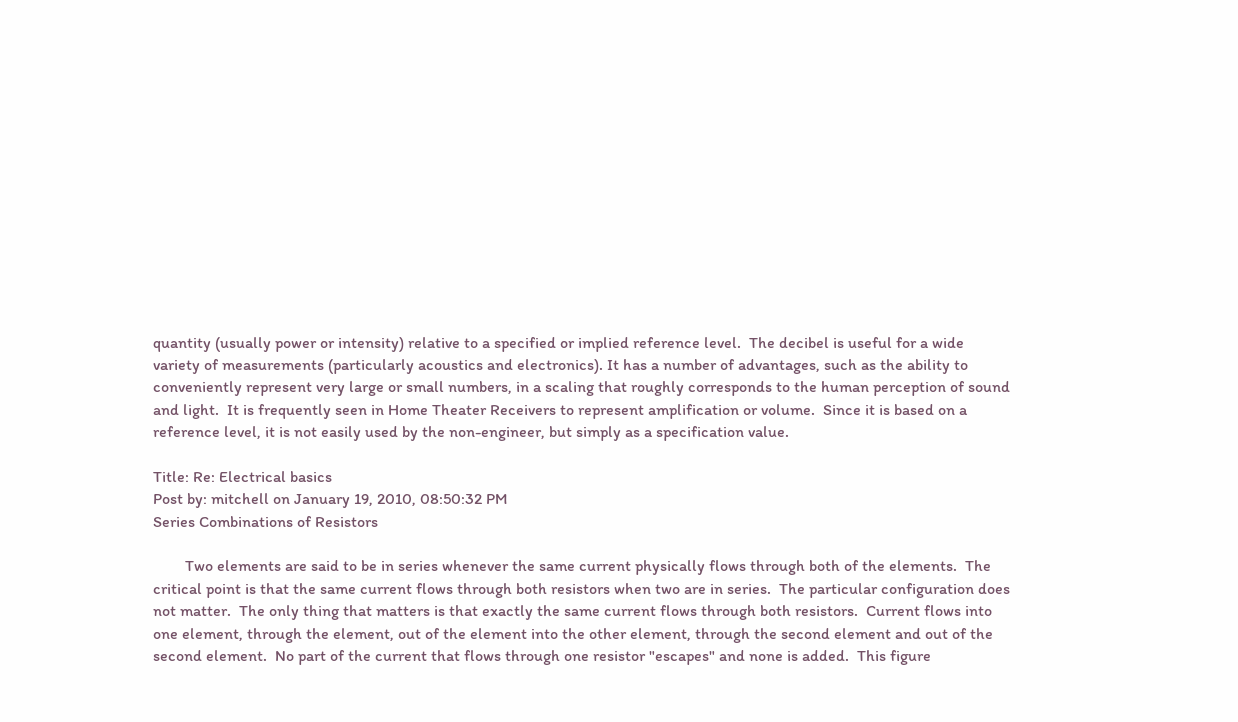quantity (usually power or intensity) relative to a specified or implied reference level.  The decibel is useful for a wide variety of measurements (particularly acoustics and electronics). It has a number of advantages, such as the ability to conveniently represent very large or small numbers, in a scaling that roughly corresponds to the human perception of sound and light.  It is frequently seen in Home Theater Receivers to represent amplification or volume.  Since it is based on a reference level, it is not easily used by the non-engineer, but simply as a specification value.

Title: Re: Electrical basics
Post by: mitchell on January 19, 2010, 08:50:32 PM
Series Combinations of Resistors

        Two elements are said to be in series whenever the same current physically flows through both of the elements.  The critical point is that the same current flows through both resistors when two are in series.  The particular configuration does not matter.  The only thing that matters is that exactly the same current flows through both resistors.  Current flows into one element, through the element, out of the element into the other element, through the second element and out of the second element.  No part of the current that flows through one resistor "escapes" and none is added.  This figure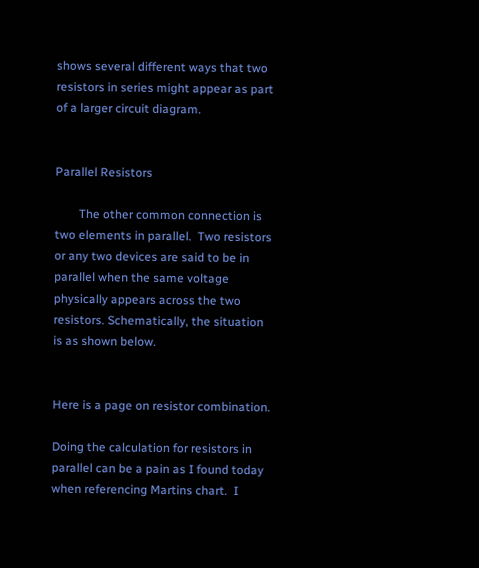shows several different ways that two resistors in series might appear as part of a larger circuit diagram.


Parallel Resistors

        The other common connection is two elements in parallel.  Two resistors or any two devices are said to be in parallel when the same voltage physically appears across the two resistors. Schematically, the situation is as shown below.


Here is a page on resistor combination.

Doing the calculation for resistors in parallel can be a pain as I found today when referencing Martins chart.  I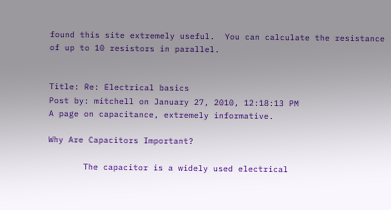found this site extremely useful.  You can calculate the resistance of up to 10 resistors in parallel.


Title: Re: Electrical basics
Post by: mitchell on January 27, 2010, 12:18:13 PM
A page on capacitance, extremely informative.

Why Are Capacitors Important?

       The capacitor is a widely used electrical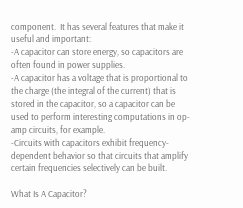component.  It has several features that make it useful and important:
-A capacitor can store energy, so capacitors are often found in power supplies.
-A capacitor has a voltage that is proportional to the charge (the integral of the current) that is stored in the capacitor, so a capacitor can be used to perform interesting computations in op-amp circuits, for example.
-Circuits with capacitors exhibit frequency-dependent behavior so that circuits that amplify certain frequencies selectively can be built.

What Is A Capacitor?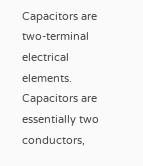Capacitors are two-terminal electrical elements.  Capacitors are essentially two conductors,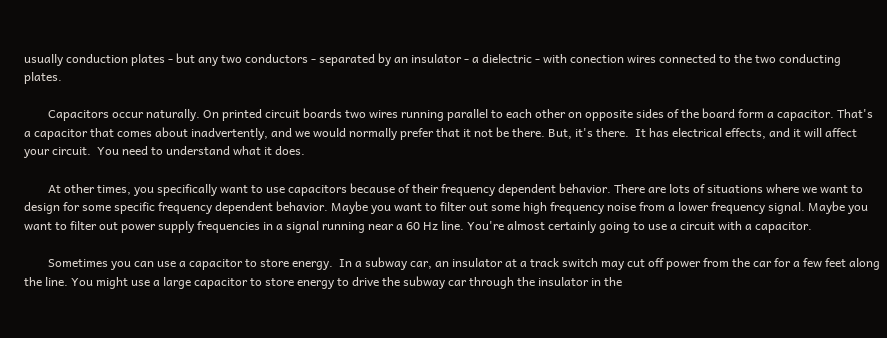usually conduction plates - but any two conductors - separated by an insulator - a dielectric - with conection wires connected to the two conducting plates.

        Capacitors occur naturally. On printed circuit boards two wires running parallel to each other on opposite sides of the board form a capacitor. That's a capacitor that comes about inadvertently, and we would normally prefer that it not be there. But, it's there.  It has electrical effects, and it will affect your circuit.  You need to understand what it does.

        At other times, you specifically want to use capacitors because of their frequency dependent behavior. There are lots of situations where we want to design for some specific frequency dependent behavior. Maybe you want to filter out some high frequency noise from a lower frequency signal. Maybe you want to filter out power supply frequencies in a signal running near a 60 Hz line. You're almost certainly going to use a circuit with a capacitor.

        Sometimes you can use a capacitor to store energy.  In a subway car, an insulator at a track switch may cut off power from the car for a few feet along the line. You might use a large capacitor to store energy to drive the subway car through the insulator in the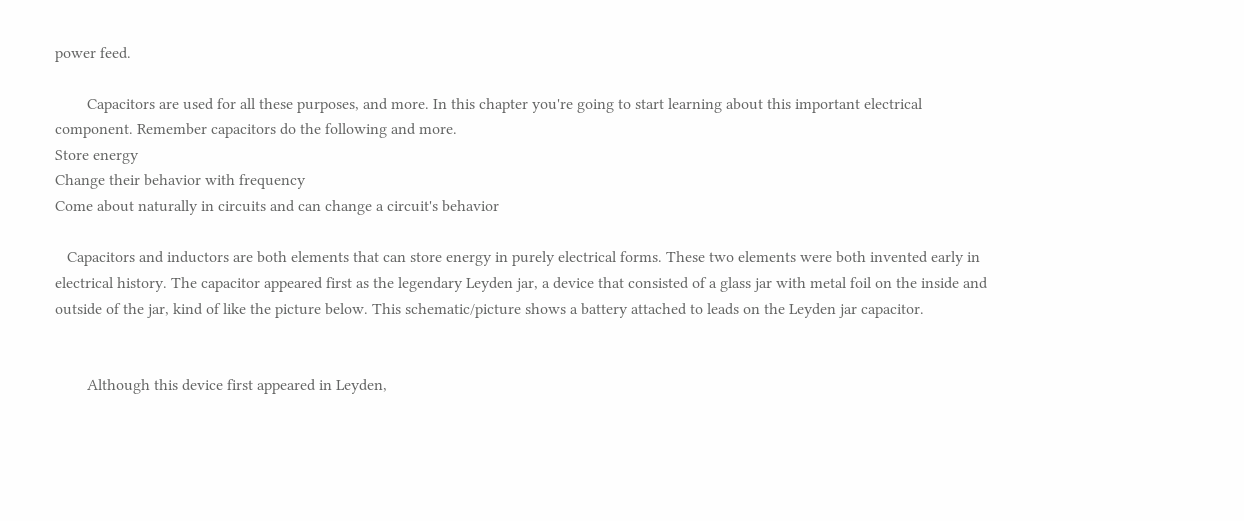power feed.

        Capacitors are used for all these purposes, and more. In this chapter you're going to start learning about this important electrical component. Remember capacitors do the following and more.
Store energy
Change their behavior with frequency
Come about naturally in circuits and can change a circuit's behavior

   Capacitors and inductors are both elements that can store energy in purely electrical forms. These two elements were both invented early in electrical history. The capacitor appeared first as the legendary Leyden jar, a device that consisted of a glass jar with metal foil on the inside and outside of the jar, kind of like the picture below. This schematic/picture shows a battery attached to leads on the Leyden jar capacitor.


        Although this device first appeared in Leyden,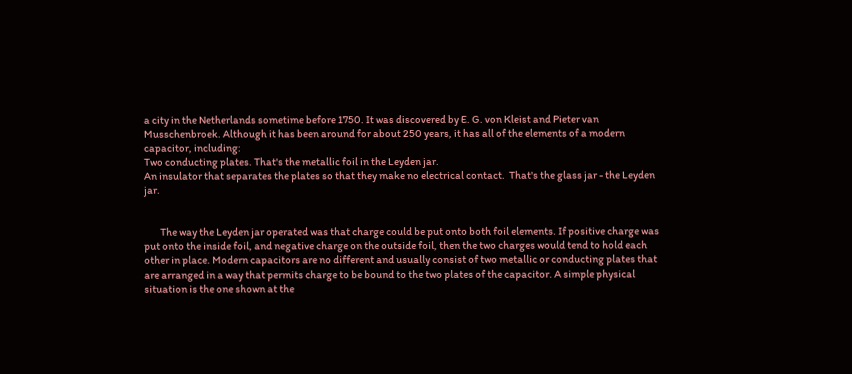a city in the Netherlands sometime before 1750. It was discovered by E. G. von Kleist and Pieter van Musschenbroek. Although it has been around for about 250 years, it has all of the elements of a modern capacitor, including:
Two conducting plates. That's the metallic foil in the Leyden jar.
An insulator that separates the plates so that they make no electrical contact.  That's the glass jar - the Leyden jar.


        The way the Leyden jar operated was that charge could be put onto both foil elements. If positive charge was put onto the inside foil, and negative charge on the outside foil, then the two charges would tend to hold each other in place. Modern capacitors are no different and usually consist of two metallic or conducting plates that are arranged in a way that permits charge to be bound to the two plates of the capacitor. A simple physical situation is the one shown at the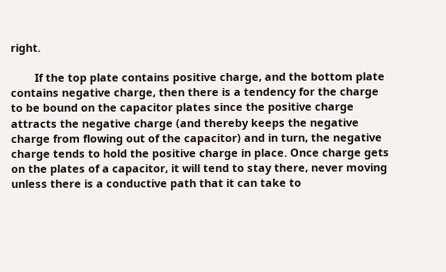right.

        If the top plate contains positive charge, and the bottom plate contains negative charge, then there is a tendency for the charge to be bound on the capacitor plates since the positive charge attracts the negative charge (and thereby keeps the negative charge from flowing out of the capacitor) and in turn, the negative charge tends to hold the positive charge in place. Once charge gets on the plates of a capacitor, it will tend to stay there, never moving unless there is a conductive path that it can take to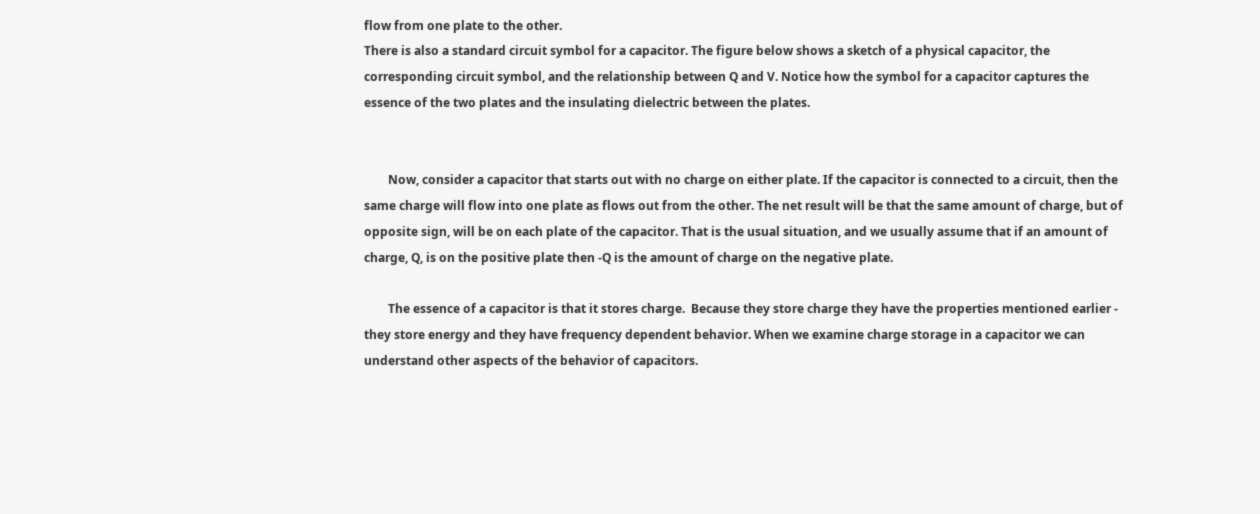flow from one plate to the other.
There is also a standard circuit symbol for a capacitor. The figure below shows a sketch of a physical capacitor, the corresponding circuit symbol, and the relationship between Q and V. Notice how the symbol for a capacitor captures the essence of the two plates and the insulating dielectric between the plates.


        Now, consider a capacitor that starts out with no charge on either plate. If the capacitor is connected to a circuit, then the same charge will flow into one plate as flows out from the other. The net result will be that the same amount of charge, but of opposite sign, will be on each plate of the capacitor. That is the usual situation, and we usually assume that if an amount of charge, Q, is on the positive plate then -Q is the amount of charge on the negative plate.

        The essence of a capacitor is that it stores charge.  Because they store charge they have the properties mentioned earlier - they store energy and they have frequency dependent behavior. When we examine charge storage in a capacitor we can understand other aspects of the behavior of capacitors.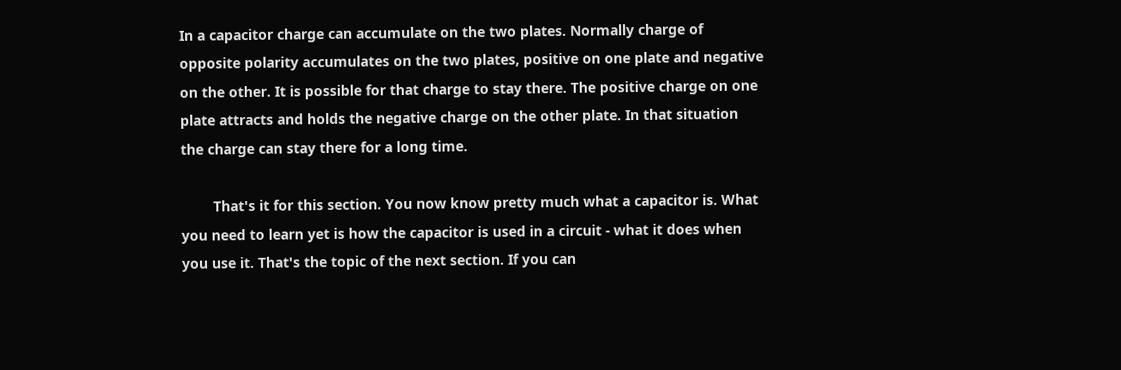In a capacitor charge can accumulate on the two plates. Normally charge of opposite polarity accumulates on the two plates, positive on one plate and negative on the other. It is possible for that charge to stay there. The positive charge on one plate attracts and holds the negative charge on the other plate. In that situation the charge can stay there for a long time.

        That's it for this section. You now know pretty much what a capacitor is. What you need to learn yet is how the capacitor is used in a circuit - what it does when you use it. That's the topic of the next section. If you can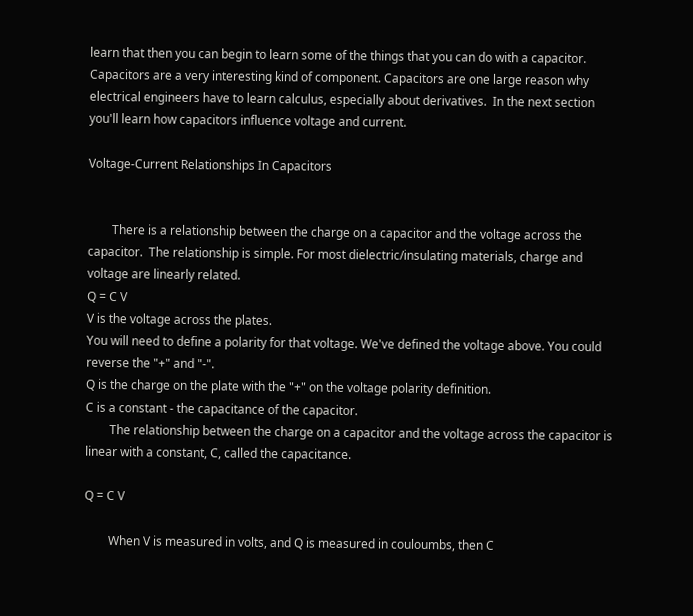learn that then you can begin to learn some of the things that you can do with a capacitor. Capacitors are a very interesting kind of component. Capacitors are one large reason why electrical engineers have to learn calculus, especially about derivatives.  In the next section you'll learn how capacitors influence voltage and current.

Voltage-Current Relationships In Capacitors


        There is a relationship between the charge on a capacitor and the voltage across the capacitor.  The relationship is simple. For most dielectric/insulating materials, charge and voltage are linearly related.
Q = C V
V is the voltage across the plates.
You will need to define a polarity for that voltage. We've defined the voltage above. You could reverse the "+" and "-".
Q is the charge on the plate with the "+" on the voltage polarity definition.
C is a constant - the capacitance of the capacitor.
        The relationship between the charge on a capacitor and the voltage across the capacitor is linear with a constant, C, called the capacitance.

Q = C V

        When V is measured in volts, and Q is measured in couloumbs, then C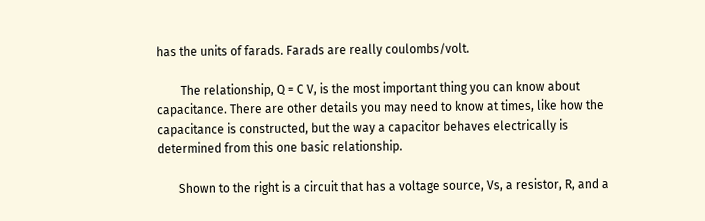has the units of farads. Farads are really coulombs/volt.

        The relationship, Q = C V, is the most important thing you can know about capacitance. There are other details you may need to know at times, like how the capacitance is constructed, but the way a capacitor behaves electrically is determined from this one basic relationship.

       Shown to the right is a circuit that has a voltage source, Vs, a resistor, R, and a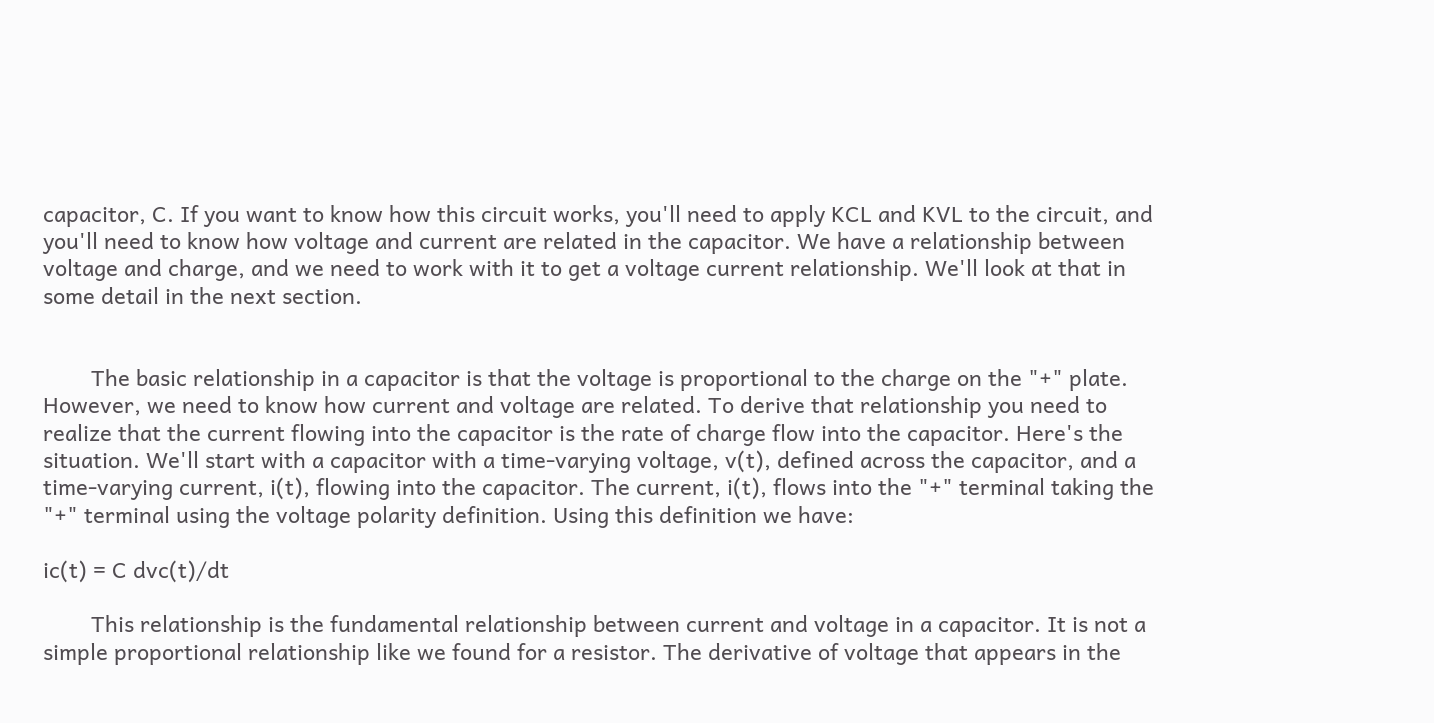capacitor, C. If you want to know how this circuit works, you'll need to apply KCL and KVL to the circuit, and you'll need to know how voltage and current are related in the capacitor. We have a relationship between voltage and charge, and we need to work with it to get a voltage current relationship. We'll look at that in some detail in the next section.


        The basic relationship in a capacitor is that the voltage is proportional to the charge on the "+" plate. However, we need to know how current and voltage are related. To derive that relationship you need to realize that the current flowing into the capacitor is the rate of charge flow into the capacitor. Here's the situation. We'll start with a capacitor with a time-varying voltage, v(t), defined across the capacitor, and a time-varying current, i(t), flowing into the capacitor. The current, i(t), flows into the "+" terminal taking the "+" terminal using the voltage polarity definition. Using this definition we have:

ic(t) = C dvc(t)/dt

        This relationship is the fundamental relationship between current and voltage in a capacitor. It is not a simple proportional relationship like we found for a resistor. The derivative of voltage that appears in the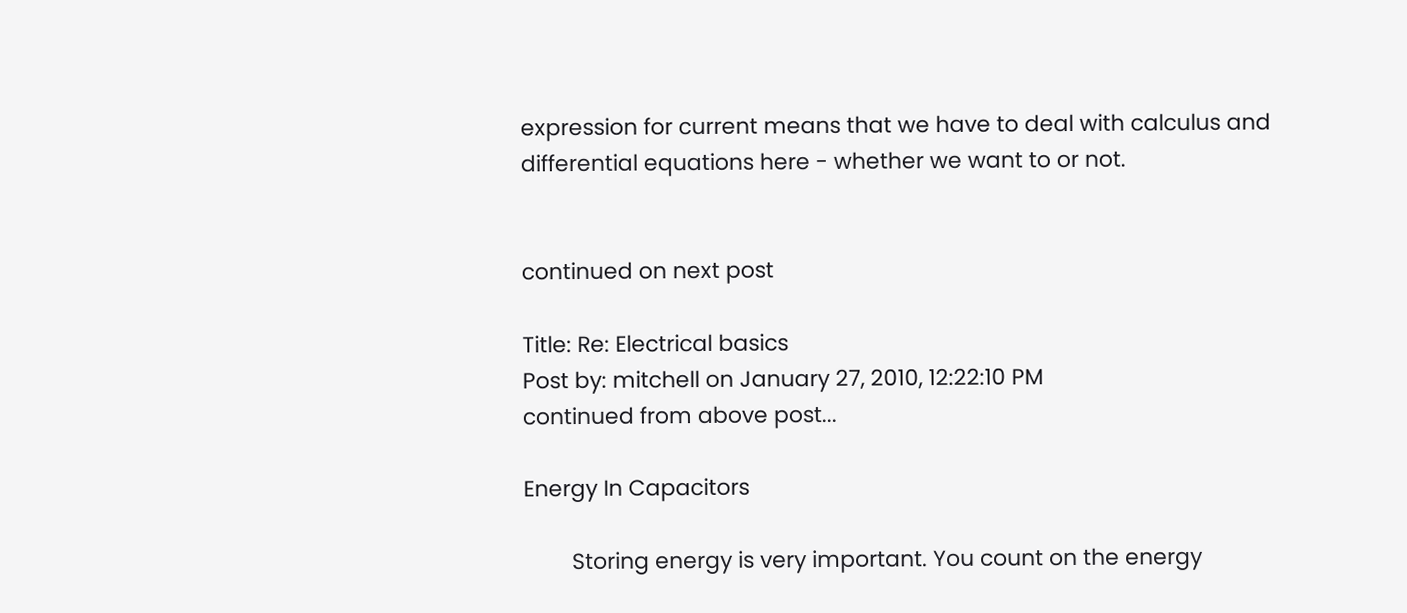expression for current means that we have to deal with calculus and differential equations here - whether we want to or not.


continued on next post

Title: Re: Electrical basics
Post by: mitchell on January 27, 2010, 12:22:10 PM
continued from above post...

Energy In Capacitors

        Storing energy is very important. You count on the energy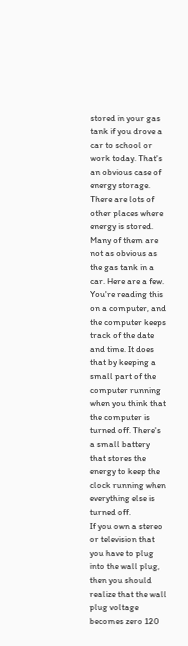stored in your gas tank if you drove a car to school or work today. That's an obvious case of energy storage. There are lots of other places where energy is stored. Many of them are not as obvious as the gas tank in a car. Here are a few.
You're reading this on a computer, and the computer keeps track of the date and time. It does that by keeping a small part of the computer running when you think that the computer is turned off. There's a small battery that stores the energy to keep the clock running when everything else is turned off.
If you own a stereo or television that you have to plug into the wall plug, then you should realize that the wall plug voltage becomes zero 120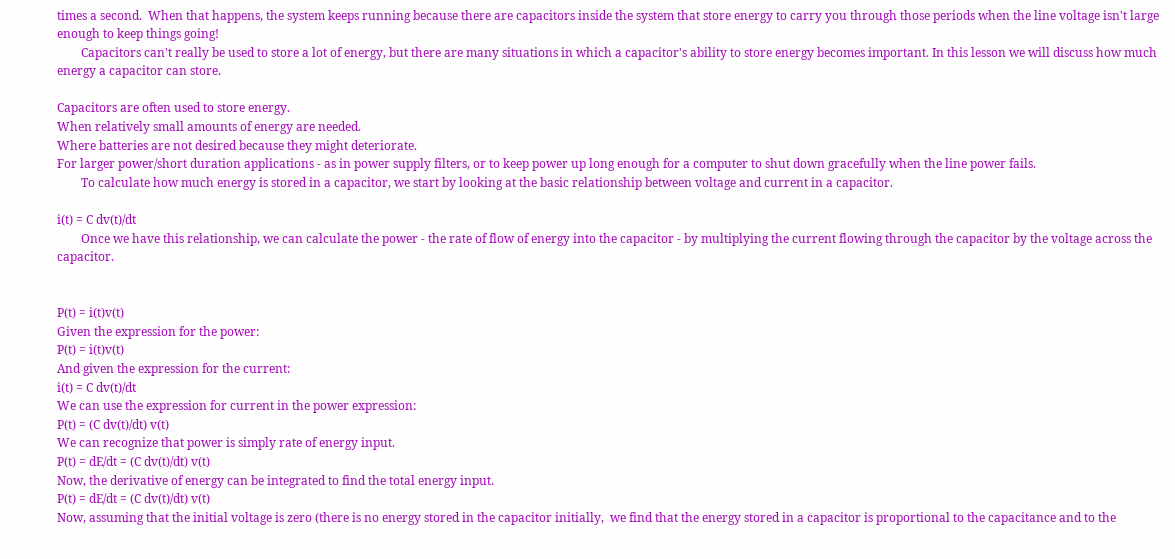times a second.  When that happens, the system keeps running because there are capacitors inside the system that store energy to carry you through those periods when the line voltage isn't large enough to keep things going!
        Capacitors can't really be used to store a lot of energy, but there are many situations in which a capacitor's ability to store energy becomes important. In this lesson we will discuss how much energy a capacitor can store.

Capacitors are often used to store energy.
When relatively small amounts of energy are needed.
Where batteries are not desired because they might deteriorate.
For larger power/short duration applications - as in power supply filters, or to keep power up long enough for a computer to shut down gracefully when the line power fails.
        To calculate how much energy is stored in a capacitor, we start by looking at the basic relationship between voltage and current in a capacitor.

i(t) = C dv(t)/dt
        Once we have this relationship, we can calculate the power - the rate of flow of energy into the capacitor - by multiplying the current flowing through the capacitor by the voltage across the capacitor.


P(t) = i(t)v(t)
Given the expression for the power:
P(t) = i(t)v(t)
And given the expression for the current:
i(t) = C dv(t)/dt
We can use the expression for current in the power expression:
P(t) = (C dv(t)/dt) v(t)
We can recognize that power is simply rate of energy input.
P(t) = dE/dt = (C dv(t)/dt) v(t)
Now, the derivative of energy can be integrated to find the total energy input.
P(t) = dE/dt = (C dv(t)/dt) v(t)
Now, assuming that the initial voltage is zero (there is no energy stored in the capacitor initially,  we find that the energy stored in a capacitor is proportional to the capacitance and to the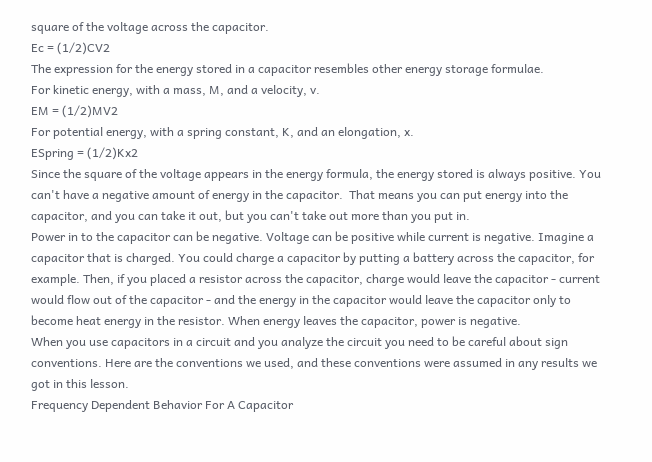square of the voltage across the capacitor.
Ec = (1/2)CV2
The expression for the energy stored in a capacitor resembles other energy storage formulae.
For kinetic energy, with a mass, M, and a velocity, v.
EM = (1/2)MV2
For potential energy, with a spring constant, K, and an elongation, x.
ESpring = (1/2)Kx2
Since the square of the voltage appears in the energy formula, the energy stored is always positive. You can't have a negative amount of energy in the capacitor.  That means you can put energy into the capacitor, and you can take it out, but you can't take out more than you put in.
Power in to the capacitor can be negative. Voltage can be positive while current is negative. Imagine a capacitor that is charged. You could charge a capacitor by putting a battery across the capacitor, for example. Then, if you placed a resistor across the capacitor, charge would leave the capacitor - current would flow out of the capacitor - and the energy in the capacitor would leave the capacitor only to become heat energy in the resistor. When energy leaves the capacitor, power is negative.
When you use capacitors in a circuit and you analyze the circuit you need to be careful about sign conventions. Here are the conventions we used, and these conventions were assumed in any results we got in this lesson.
Frequency Dependent Behavior For A Capacitor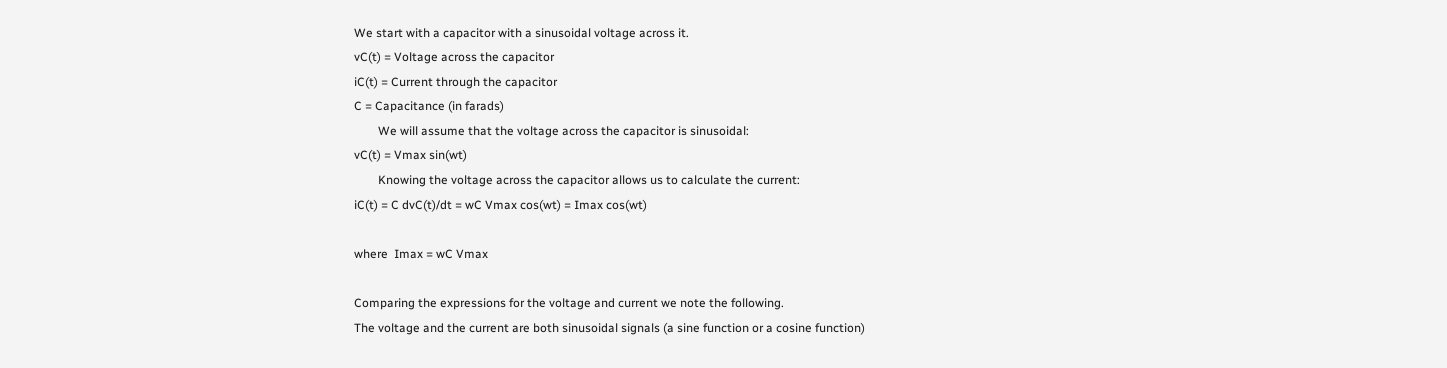We start with a capacitor with a sinusoidal voltage across it.
vC(t) = Voltage across the capacitor
iC(t) = Current through the capacitor
C = Capacitance (in farads)
        We will assume that the voltage across the capacitor is sinusoidal:
vC(t) = Vmax sin(wt)
        Knowing the voltage across the capacitor allows us to calculate the current:
iC(t) = C dvC(t)/dt = wC Vmax cos(wt) = Imax cos(wt)

where  Imax = wC Vmax

Comparing the expressions for the voltage and current we note the following.
The voltage and the current are both sinusoidal signals (a sine function or a cosine function)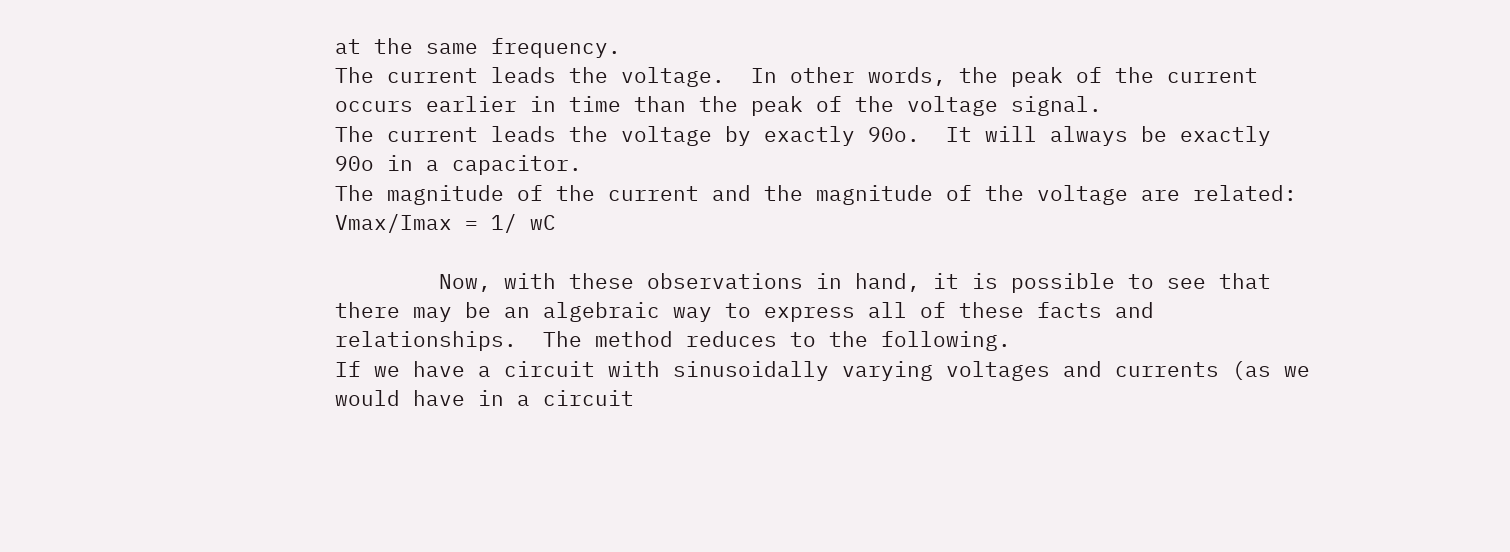at the same frequency.
The current leads the voltage.  In other words, the peak of the current occurs earlier in time than the peak of the voltage signal.
The current leads the voltage by exactly 90o.  It will always be exactly 90o in a capacitor.
The magnitude of the current and the magnitude of the voltage are related:
Vmax/Imax = 1/ wC

        Now, with these observations in hand, it is possible to see that there may be an algebraic way to express all of these facts and relationships.  The method reduces to the following.
If we have a circuit with sinusoidally varying voltages and currents (as we would have in a circuit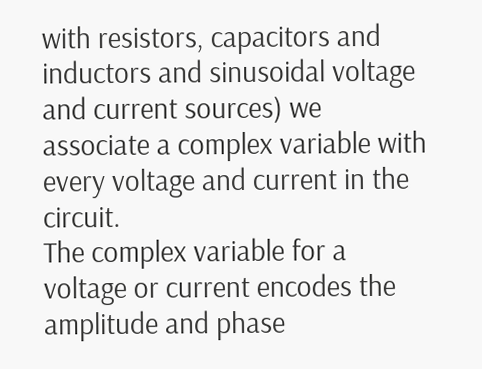with resistors, capacitors and inductors and sinusoidal voltage and current sources) we associate a complex variable with every voltage and current in the circuit.
The complex variable for a voltage or current encodes the amplitude and phase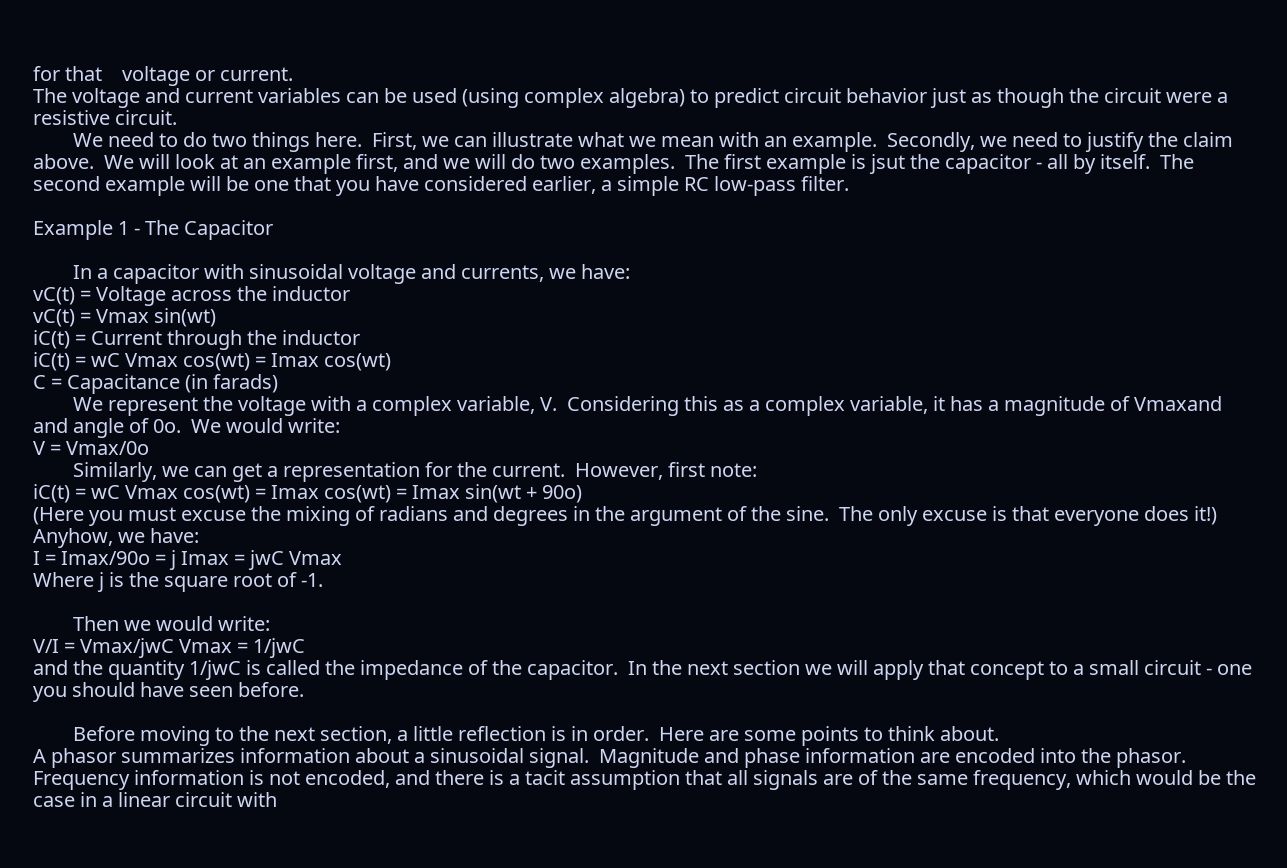for that    voltage or current.
The voltage and current variables can be used (using complex algebra) to predict circuit behavior just as though the circuit were a resistive circuit.
        We need to do two things here.  First, we can illustrate what we mean with an example.  Secondly, we need to justify the claim above.  We will look at an example first, and we will do two examples.  The first example is jsut the capacitor - all by itself.  The second example will be one that you have considered earlier, a simple RC low-pass filter.

Example 1 - The Capacitor

        In a capacitor with sinusoidal voltage and currents, we have:
vC(t) = Voltage across the inductor
vC(t) = Vmax sin(wt)
iC(t) = Current through the inductor
iC(t) = wC Vmax cos(wt) = Imax cos(wt)
C = Capacitance (in farads)
        We represent the voltage with a complex variable, V.  Considering this as a complex variable, it has a magnitude of Vmaxand and angle of 0o.  We would write:
V = Vmax/0o
        Similarly, we can get a representation for the current.  However, first note:
iC(t) = wC Vmax cos(wt) = Imax cos(wt) = Imax sin(wt + 90o)
(Here you must excuse the mixing of radians and degrees in the argument of the sine.  The only excuse is that everyone does it!)  Anyhow, we have:
I = Imax/90o = j Imax = jwC Vmax
Where j is the square root of -1.

        Then we would write:
V/I = Vmax/jwC Vmax = 1/jwC
and the quantity 1/jwC is called the impedance of the capacitor.  In the next section we will apply that concept to a small circuit - one you should have seen before.

        Before moving to the next section, a little reflection is in order.  Here are some points to think about.
A phasor summarizes information about a sinusoidal signal.  Magnitude and phase information are encoded into the phasor.  Frequency information is not encoded, and there is a tacit assumption that all signals are of the same frequency, which would be the case in a linear circuit with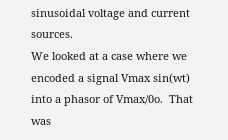sinusoidal voltage and current sources.
We looked at a case where we encoded a signal Vmax sin(wt) into a phasor of Vmax/0o.  That was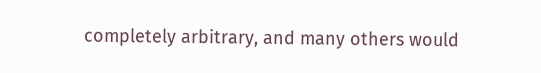completely arbitrary, and many others would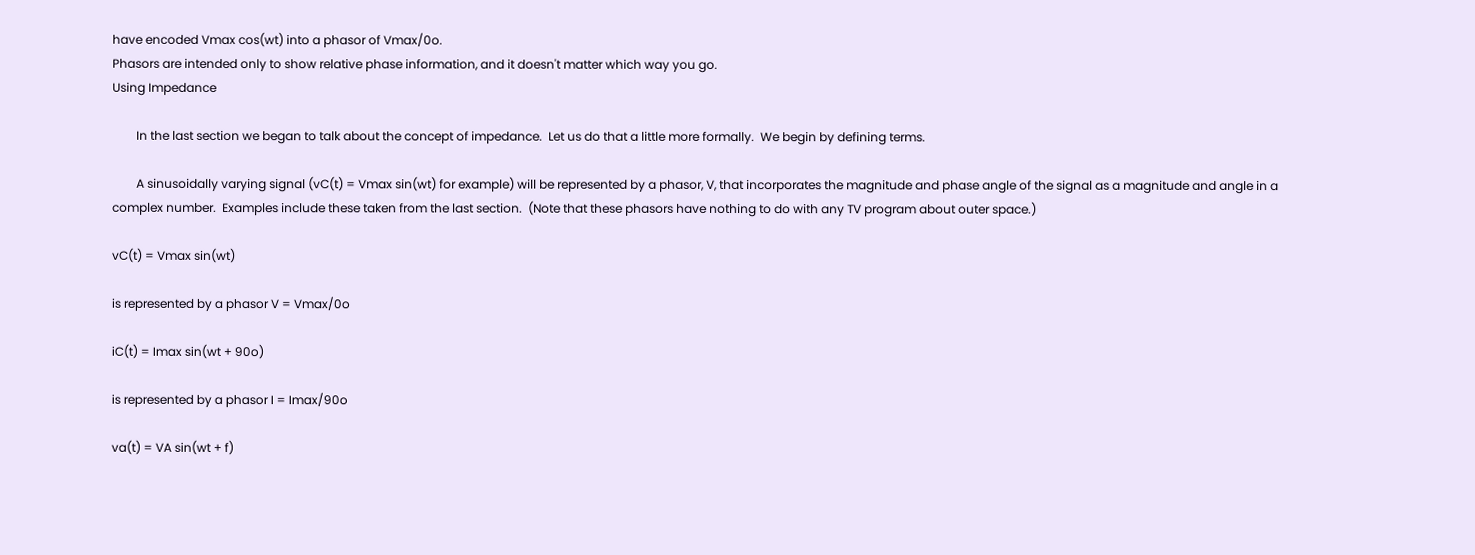have encoded Vmax cos(wt) into a phasor of Vmax/0o.
Phasors are intended only to show relative phase information, and it doesn't matter which way you go.
Using Impedance

        In the last section we began to talk about the concept of impedance.  Let us do that a little more formally.  We begin by defining terms.

        A sinusoidally varying signal (vC(t) = Vmax sin(wt) for example) will be represented by a phasor, V, that incorporates the magnitude and phase angle of the signal as a magnitude and angle in a complex number.  Examples include these taken from the last section.  (Note that these phasors have nothing to do with any TV program about outer space.)

vC(t) = Vmax sin(wt)

is represented by a phasor V = Vmax/0o

iC(t) = Imax sin(wt + 90o)

is represented by a phasor I = Imax/90o

va(t) = VA sin(wt + f)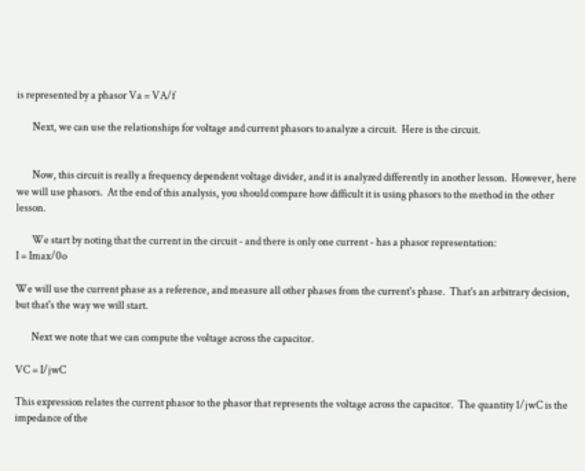is represented by a phasor Va = VA/f

        Next, we can use the relationships for voltage and current phasors to analyze a circuit.  Here is the circuit.


        Now, this circuit is really a frequency dependent voltage divider, and it is analyzed differently in another lesson.  However, here we will use phasors.  At the end of this analysis, you should compare how difficult it is using phasors to the method in the other lesson.

        We start by noting that the current in the circuit - and there is only one current - has a phasor representation:
I = Imax/0o

We will use the current phase as a reference, and measure all other phases from the current's phase.  That's an arbitrary decision, but that's the way we will start.

        Next we note that we can compute the voltage across the capacitor.

VC = I/jwC

This expression relates the current phasor to the phasor that represents the voltage across the capacitor.  The quantity 1/jwC is the impedance of the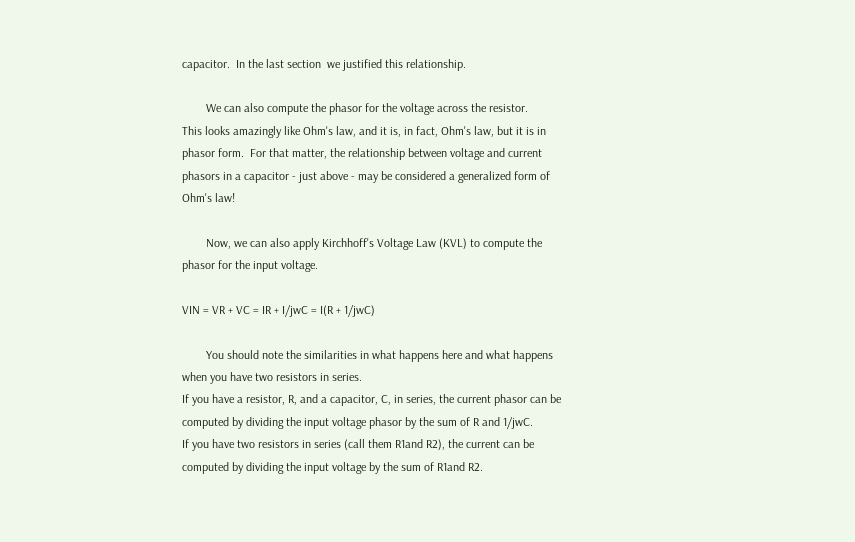capacitor.  In the last section  we justified this relationship.

        We can also compute the phasor for the voltage across the resistor.
This looks amazingly like Ohm's law, and it is, in fact, Ohm's law, but it is in phasor form.  For that matter, the relationship between voltage and current phasors in a capacitor - just above - may be considered a generalized form of Ohm's law!

        Now, we can also apply Kirchhoff's Voltage Law (KVL) to compute the phasor for the input voltage.

VIN = VR + VC = IR + I/jwC = I(R + 1/jwC)

        You should note the similarities in what happens here and what happens when you have two resistors in series.
If you have a resistor, R, and a capacitor, C, in series, the current phasor can be computed by dividing the input voltage phasor by the sum of R and 1/jwC.
If you have two resistors in series (call them R1and R2), the current can be computed by dividing the input voltage by the sum of R1and R2.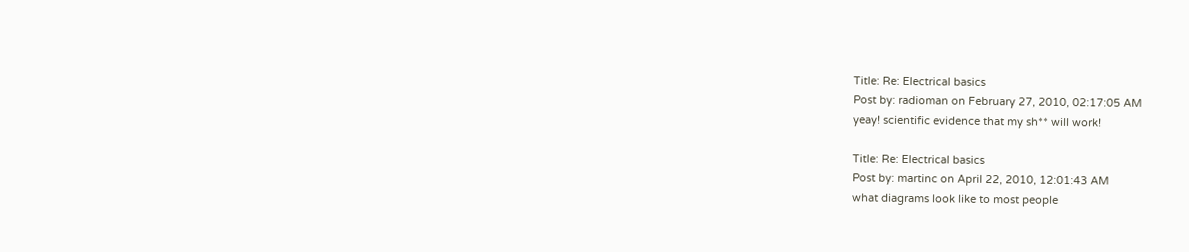Title: Re: Electrical basics
Post by: radioman on February 27, 2010, 02:17:05 AM
yeay! scientific evidence that my sh** will work!

Title: Re: Electrical basics
Post by: martinc on April 22, 2010, 12:01:43 AM
what diagrams look like to most people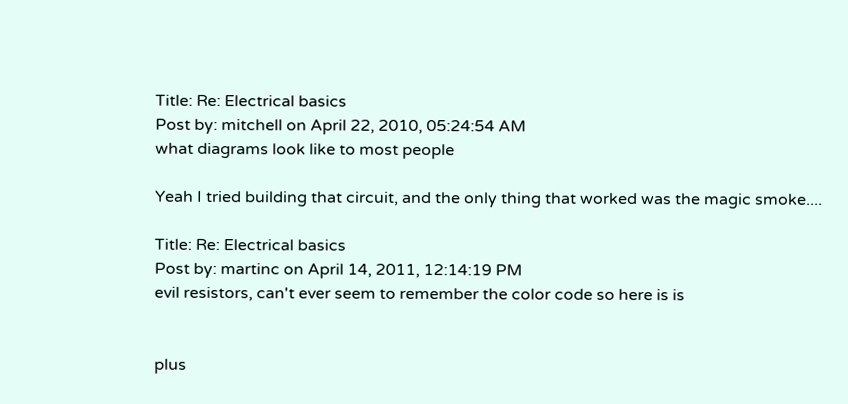Title: Re: Electrical basics
Post by: mitchell on April 22, 2010, 05:24:54 AM
what diagrams look like to most people

Yeah I tried building that circuit, and the only thing that worked was the magic smoke....

Title: Re: Electrical basics
Post by: martinc on April 14, 2011, 12:14:19 PM
evil resistors, can't ever seem to remember the color code so here is is


plus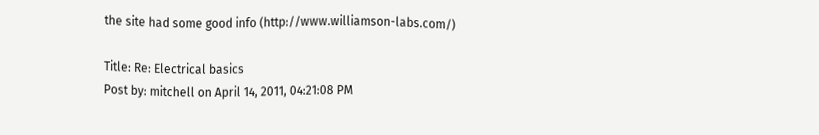the site had some good info (http://www.williamson-labs.com/)

Title: Re: Electrical basics
Post by: mitchell on April 14, 2011, 04:21:08 PM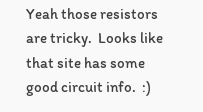Yeah those resistors are tricky.  Looks like that site has some good circuit info.  :)